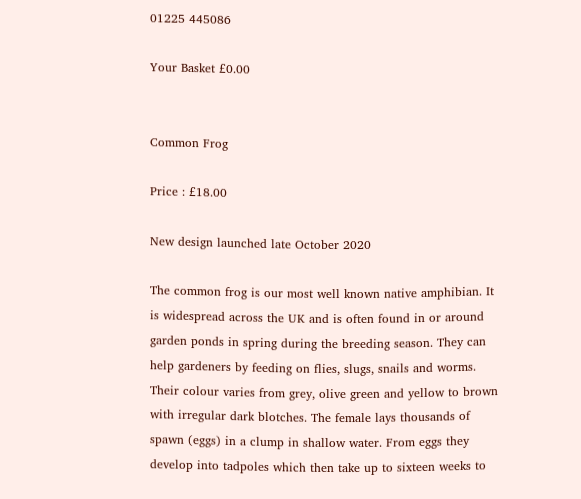01225 445086

Your Basket £0.00


Common Frog

Price : £18.00

New design launched late October 2020

The common frog is our most well known native amphibian. It is widespread across the UK and is often found in or around garden ponds in spring during the breeding season. They can help gardeners by feeding on flies, slugs, snails and worms. Their colour varies from grey, olive green and yellow to brown with irregular dark blotches. The female lays thousands of spawn (eggs) in a clump in shallow water. From eggs they develop into tadpoles which then take up to sixteen weeks to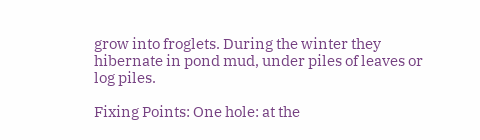grow into froglets. During the winter they hibernate in pond mud, under piles of leaves or log piles.

Fixing Points: One hole: at the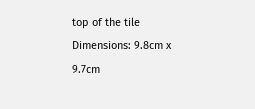top of the tile
Dimensions: 9.8cm x 9.7cm